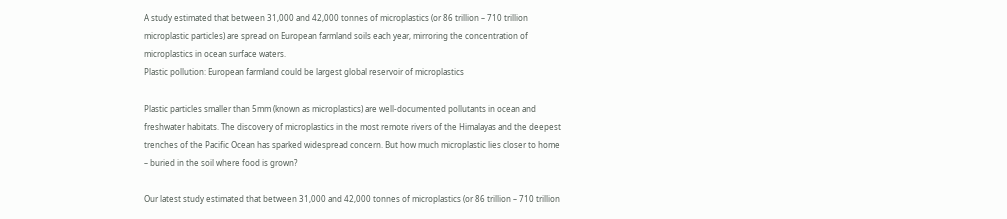A study estimated that between 31,000 and 42,000 tonnes of microplastics (or 86 trillion – 710 trillion microplastic particles) are spread on European farmland soils each year, mirroring the concentration of microplastics in ocean surface waters.
Plastic pollution: European farmland could be largest global reservoir of microplastics

Plastic particles smaller than 5mm (known as microplastics) are well-documented pollutants in ocean and freshwater habitats. The discovery of microplastics in the most remote rivers of the Himalayas and the deepest trenches of the Pacific Ocean has sparked widespread concern. But how much microplastic lies closer to home – buried in the soil where food is grown?

Our latest study estimated that between 31,000 and 42,000 tonnes of microplastics (or 86 trillion – 710 trillion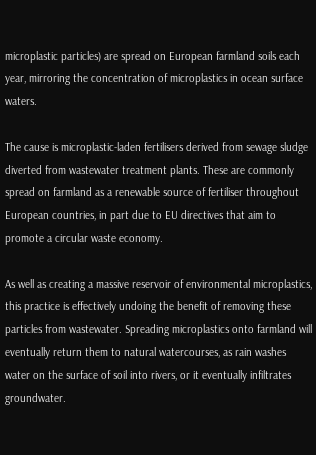microplastic particles) are spread on European farmland soils each year, mirroring the concentration of microplastics in ocean surface waters.

The cause is microplastic-laden fertilisers derived from sewage sludge diverted from wastewater treatment plants. These are commonly spread on farmland as a renewable source of fertiliser throughout European countries, in part due to EU directives that aim to promote a circular waste economy.

As well as creating a massive reservoir of environmental microplastics, this practice is effectively undoing the benefit of removing these particles from wastewater. Spreading microplastics onto farmland will eventually return them to natural watercourses, as rain washes water on the surface of soil into rivers, or it eventually infiltrates groundwater.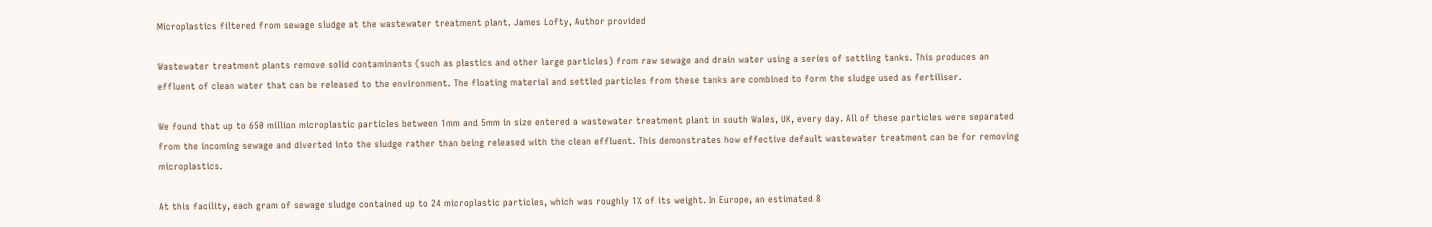Microplastics filtered from sewage sludge at the wastewater treatment plant. James Lofty, Author provided

Wastewater treatment plants remove solid contaminants (such as plastics and other large particles) from raw sewage and drain water using a series of settling tanks. This produces an effluent of clean water that can be released to the environment. The floating material and settled particles from these tanks are combined to form the sludge used as fertiliser.

We found that up to 650 million microplastic particles between 1mm and 5mm in size entered a wastewater treatment plant in south Wales, UK, every day. All of these particles were separated from the incoming sewage and diverted into the sludge rather than being released with the clean effluent. This demonstrates how effective default wastewater treatment can be for removing microplastics.

At this facility, each gram of sewage sludge contained up to 24 microplastic particles, which was roughly 1% of its weight. In Europe, an estimated 8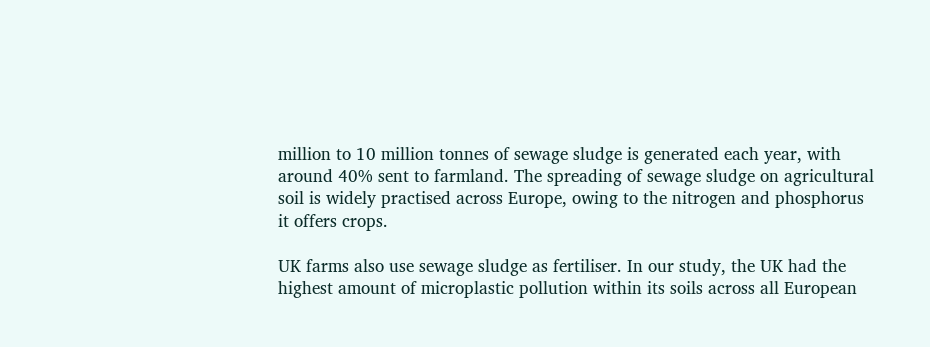million to 10 million tonnes of sewage sludge is generated each year, with around 40% sent to farmland. The spreading of sewage sludge on agricultural soil is widely practised across Europe, owing to the nitrogen and phosphorus it offers crops.

UK farms also use sewage sludge as fertiliser. In our study, the UK had the highest amount of microplastic pollution within its soils across all European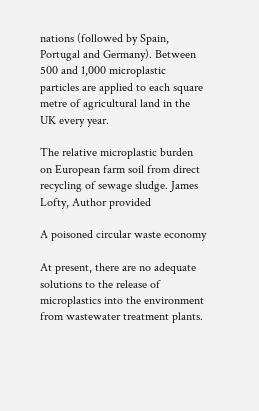nations (followed by Spain, Portugal and Germany). Between 500 and 1,000 microplastic particles are applied to each square metre of agricultural land in the UK every year.

The relative microplastic burden on European farm soil from direct recycling of sewage sludge. James Lofty, Author provided

A poisoned circular waste economy

At present, there are no adequate solutions to the release of microplastics into the environment from wastewater treatment plants.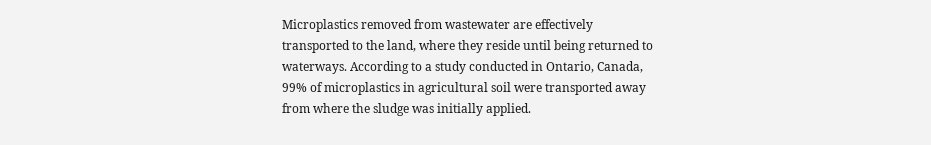Microplastics removed from wastewater are effectively transported to the land, where they reside until being returned to waterways. According to a study conducted in Ontario, Canada, 99% of microplastics in agricultural soil were transported away from where the sludge was initially applied.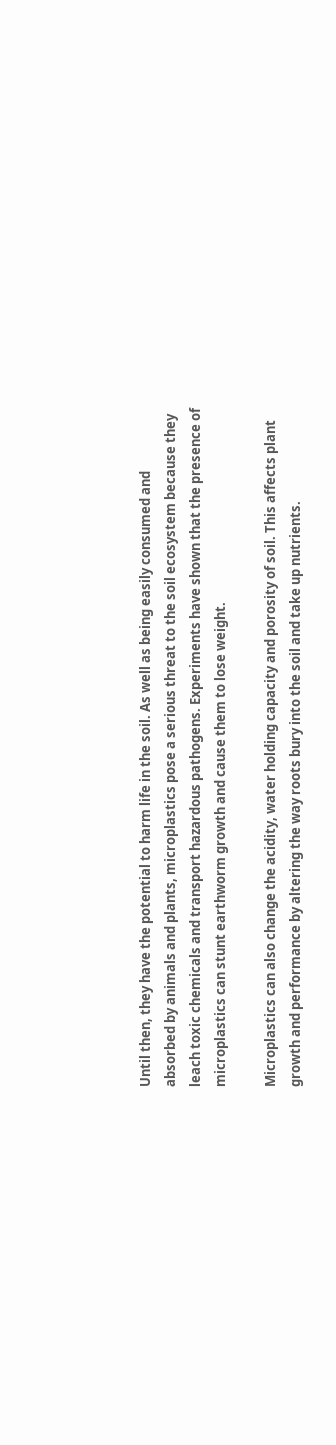Until then, they have the potential to harm life in the soil. As well as being easily consumed and absorbed by animals and plants, microplastics pose a serious threat to the soil ecosystem because they leach toxic chemicals and transport hazardous pathogens. Experiments have shown that the presence of microplastics can stunt earthworm growth and cause them to lose weight.

Microplastics can also change the acidity, water holding capacity and porosity of soil. This affects plant growth and performance by altering the way roots bury into the soil and take up nutrients.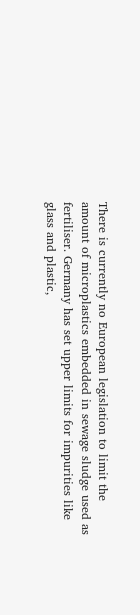There is currently no European legislation to limit the amount of microplastics embedded in sewage sludge used as fertiliser. Germany has set upper limits for impurities like glass and plastic,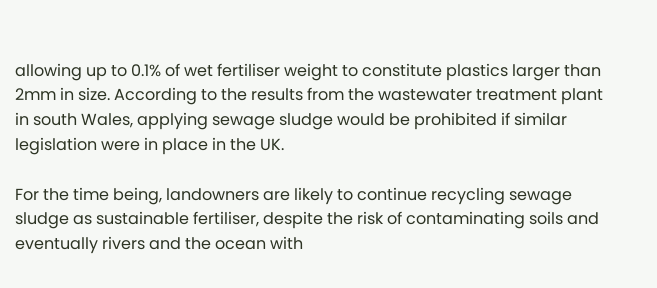allowing up to 0.1% of wet fertiliser weight to constitute plastics larger than 2mm in size. According to the results from the wastewater treatment plant in south Wales, applying sewage sludge would be prohibited if similar legislation were in place in the UK.

For the time being, landowners are likely to continue recycling sewage sludge as sustainable fertiliser, despite the risk of contaminating soils and eventually rivers and the ocean with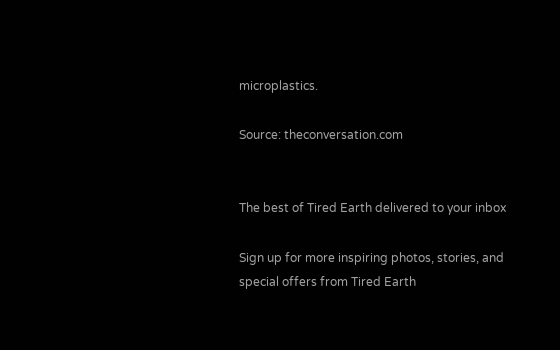microplastics.

Source: theconversation.com


The best of Tired Earth delivered to your inbox

Sign up for more inspiring photos, stories, and special offers from Tired Earth